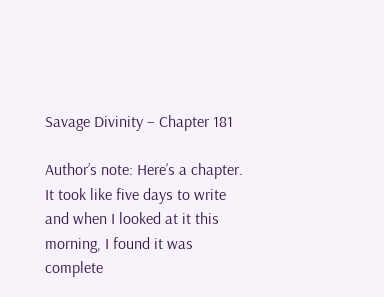Savage Divinity – Chapter 181

Author’s note: Here’s a chapter. It took like five days to write and when I looked at it this morning, I found it was complete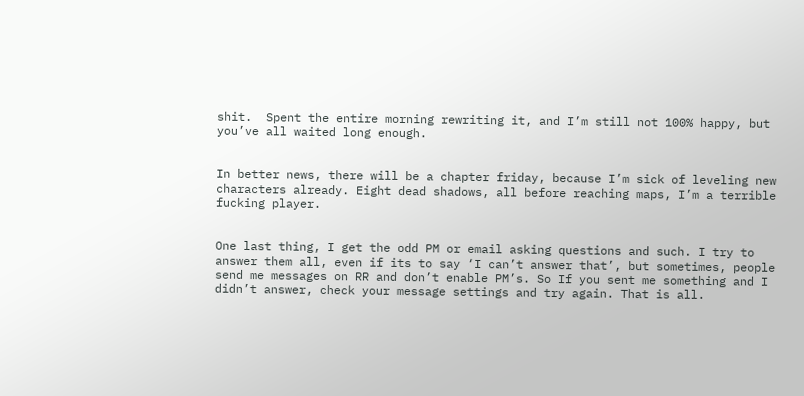shit.  Spent the entire morning rewriting it, and I’m still not 100% happy, but you’ve all waited long enough.


In better news, there will be a chapter friday, because I’m sick of leveling new characters already. Eight dead shadows, all before reaching maps, I’m a terrible fucking player.


One last thing, I get the odd PM or email asking questions and such. I try to answer them all, even if its to say ‘I can’t answer that’, but sometimes, people send me messages on RR and don’t enable PM’s. So If you sent me something and I didn’t answer, check your message settings and try again. That is all.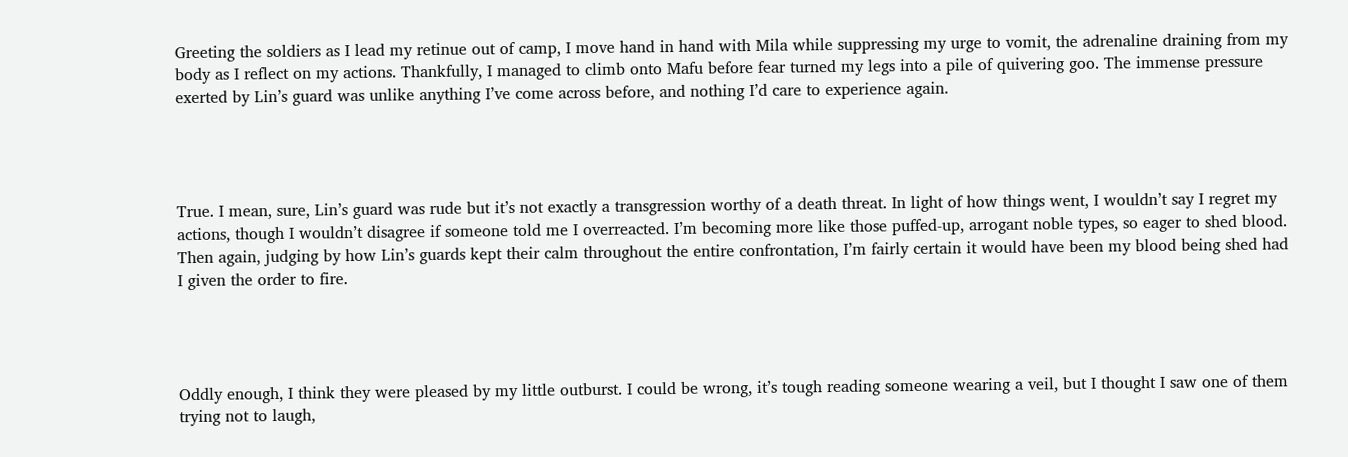Greeting the soldiers as I lead my retinue out of camp, I move hand in hand with Mila while suppressing my urge to vomit, the adrenaline draining from my body as I reflect on my actions. Thankfully, I managed to climb onto Mafu before fear turned my legs into a pile of quivering goo. The immense pressure exerted by Lin’s guard was unlike anything I’ve come across before, and nothing I’d care to experience again.




True. I mean, sure, Lin’s guard was rude but it’s not exactly a transgression worthy of a death threat. In light of how things went, I wouldn’t say I regret my actions, though I wouldn’t disagree if someone told me I overreacted. I’m becoming more like those puffed-up, arrogant noble types, so eager to shed blood. Then again, judging by how Lin’s guards kept their calm throughout the entire confrontation, I’m fairly certain it would have been my blood being shed had I given the order to fire.




Oddly enough, I think they were pleased by my little outburst. I could be wrong, it’s tough reading someone wearing a veil, but I thought I saw one of them trying not to laugh,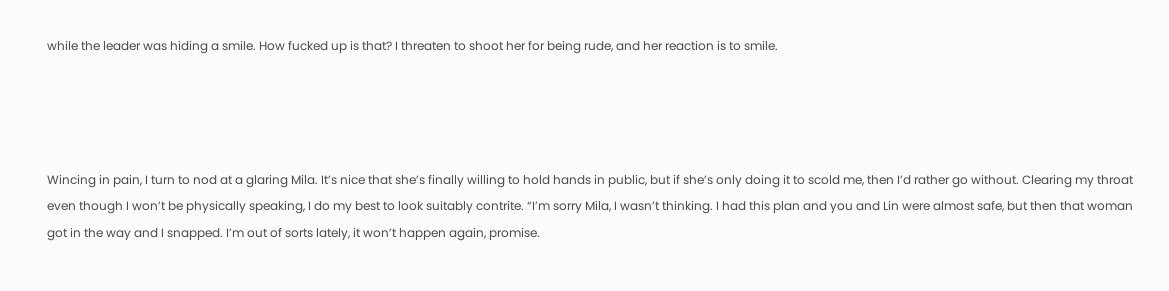while the leader was hiding a smile. How fucked up is that? I threaten to shoot her for being rude, and her reaction is to smile.




Wincing in pain, I turn to nod at a glaring Mila. It’s nice that she’s finally willing to hold hands in public, but if she’s only doing it to scold me, then I’d rather go without. Clearing my throat even though I won’t be physically speaking, I do my best to look suitably contrite. “I’m sorry Mila, I wasn’t thinking. I had this plan and you and Lin were almost safe, but then that woman got in the way and I snapped. I’m out of sorts lately, it won’t happen again, promise.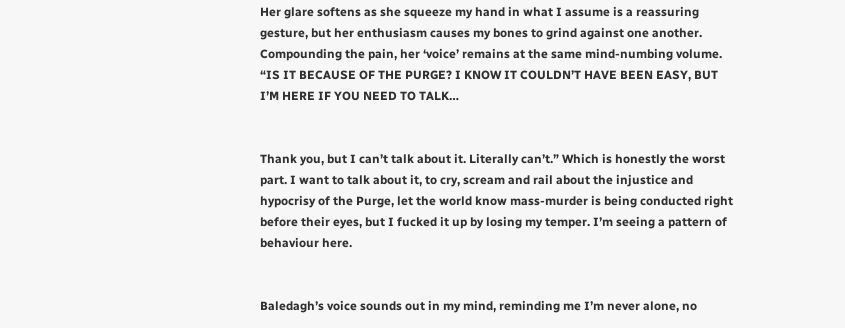Her glare softens as she squeeze my hand in what I assume is a reassuring gesture, but her enthusiasm causes my bones to grind against one another. Compounding the pain, her ‘voice’ remains at the same mind-numbing volume. “IS IT BECAUSE OF THE PURGE? I KNOW IT COULDN’T HAVE BEEN EASY, BUT I’M HERE IF YOU NEED TO TALK…


Thank you, but I can’t talk about it. Literally can’t.” Which is honestly the worst part. I want to talk about it, to cry, scream and rail about the injustice and hypocrisy of the Purge, let the world know mass-murder is being conducted right before their eyes, but I fucked it up by losing my temper. I’m seeing a pattern of behaviour here.


Baledagh’s voice sounds out in my mind, reminding me I’m never alone, no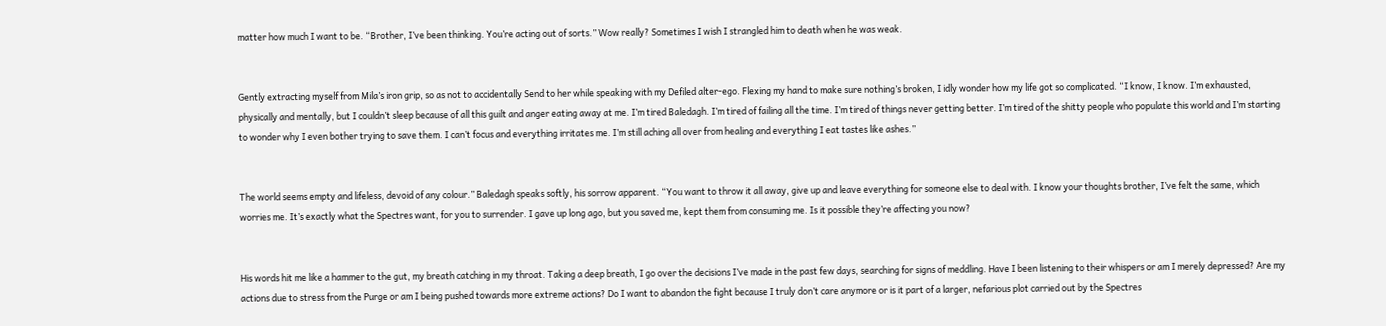matter how much I want to be. “Brother, I’ve been thinking. You’re acting out of sorts.” Wow really? Sometimes I wish I strangled him to death when he was weak.


Gently extracting myself from Mila’s iron grip, so as not to accidentally Send to her while speaking with my Defiled alter-ego. Flexing my hand to make sure nothing’s broken, I idly wonder how my life got so complicated. “I know, I know. I’m exhausted, physically and mentally, but I couldn’t sleep because of all this guilt and anger eating away at me. I’m tired Baledagh. I’m tired of failing all the time. I’m tired of things never getting better. I’m tired of the shitty people who populate this world and I’m starting to wonder why I even bother trying to save them. I can’t focus and everything irritates me. I’m still aching all over from healing and everything I eat tastes like ashes.”


The world seems empty and lifeless, devoid of any colour.” Baledagh speaks softly, his sorrow apparent. “You want to throw it all away, give up and leave everything for someone else to deal with. I know your thoughts brother, I’ve felt the same, which worries me. It’s exactly what the Spectres want, for you to surrender. I gave up long ago, but you saved me, kept them from consuming me. Is it possible they’re affecting you now?


His words hit me like a hammer to the gut, my breath catching in my throat. Taking a deep breath, I go over the decisions I’ve made in the past few days, searching for signs of meddling. Have I been listening to their whispers or am I merely depressed? Are my actions due to stress from the Purge or am I being pushed towards more extreme actions? Do I want to abandon the fight because I truly don’t care anymore or is it part of a larger, nefarious plot carried out by the Spectres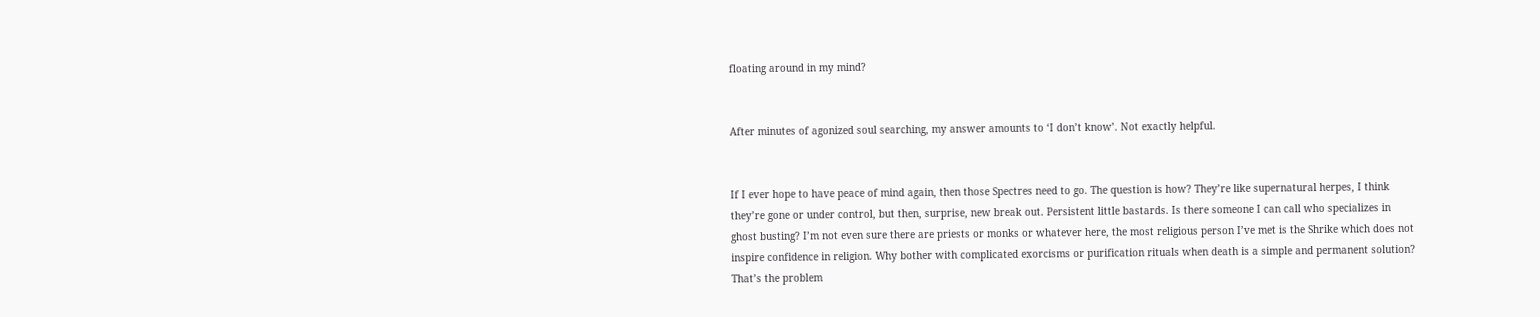floating around in my mind?


After minutes of agonized soul searching, my answer amounts to ‘I don’t know’. Not exactly helpful.


If I ever hope to have peace of mind again, then those Spectres need to go. The question is how? They’re like supernatural herpes, I think they’re gone or under control, but then, surprise, new break out. Persistent little bastards. Is there someone I can call who specializes in ghost busting? I’m not even sure there are priests or monks or whatever here, the most religious person I’ve met is the Shrike which does not inspire confidence in religion. Why bother with complicated exorcisms or purification rituals when death is a simple and permanent solution? That’s the problem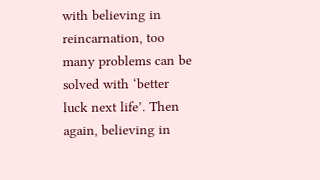with believing in reincarnation, too many problems can be solved with ‘better luck next life’. Then again, believing in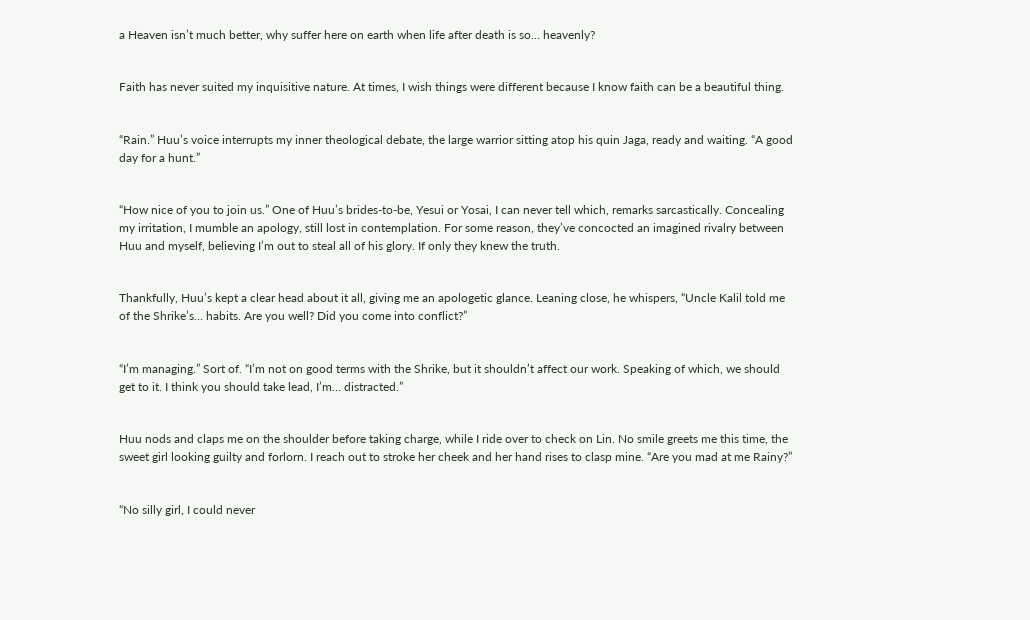a Heaven isn’t much better, why suffer here on earth when life after death is so… heavenly?


Faith has never suited my inquisitive nature. At times, I wish things were different because I know faith can be a beautiful thing.


“Rain.” Huu’s voice interrupts my inner theological debate, the large warrior sitting atop his quin Jaga, ready and waiting. “A good day for a hunt.”


“How nice of you to join us.” One of Huu’s brides-to-be, Yesui or Yosai, I can never tell which, remarks sarcastically. Concealing my irritation, I mumble an apology, still lost in contemplation. For some reason, they’ve concocted an imagined rivalry between Huu and myself, believing I’m out to steal all of his glory. If only they knew the truth.


Thankfully, Huu’s kept a clear head about it all, giving me an apologetic glance. Leaning close, he whispers, “Uncle Kalil told me of the Shrike’s… habits. Are you well? Did you come into conflict?”


“I’m managing.” Sort of. “I’m not on good terms with the Shrike, but it shouldn’t affect our work. Speaking of which, we should get to it. I think you should take lead, I’m… distracted.”


Huu nods and claps me on the shoulder before taking charge, while I ride over to check on Lin. No smile greets me this time, the sweet girl looking guilty and forlorn. I reach out to stroke her cheek and her hand rises to clasp mine. “Are you mad at me Rainy?”


“No silly girl, I could never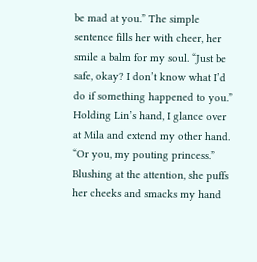be mad at you.” The simple sentence fills her with cheer, her smile a balm for my soul. “Just be safe, okay? I don’t know what I’d do if something happened to you.” Holding Lin’s hand, I glance over at Mila and extend my other hand. “Or you, my pouting princess.” Blushing at the attention, she puffs her cheeks and smacks my hand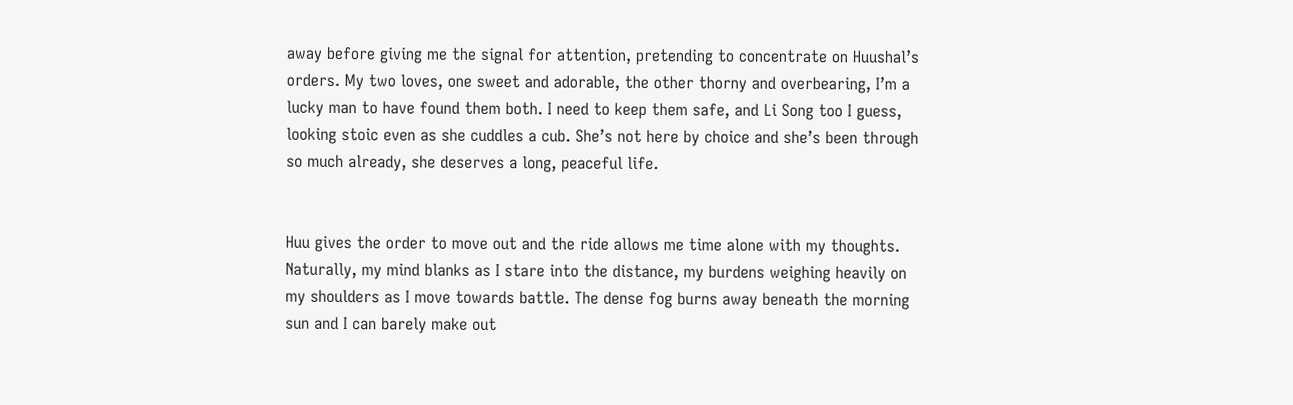away before giving me the signal for attention, pretending to concentrate on Huushal’s orders. My two loves, one sweet and adorable, the other thorny and overbearing, I’m a lucky man to have found them both. I need to keep them safe, and Li Song too I guess, looking stoic even as she cuddles a cub. She’s not here by choice and she’s been through so much already, she deserves a long, peaceful life.


Huu gives the order to move out and the ride allows me time alone with my thoughts. Naturally, my mind blanks as I stare into the distance, my burdens weighing heavily on my shoulders as I move towards battle. The dense fog burns away beneath the morning sun and I can barely make out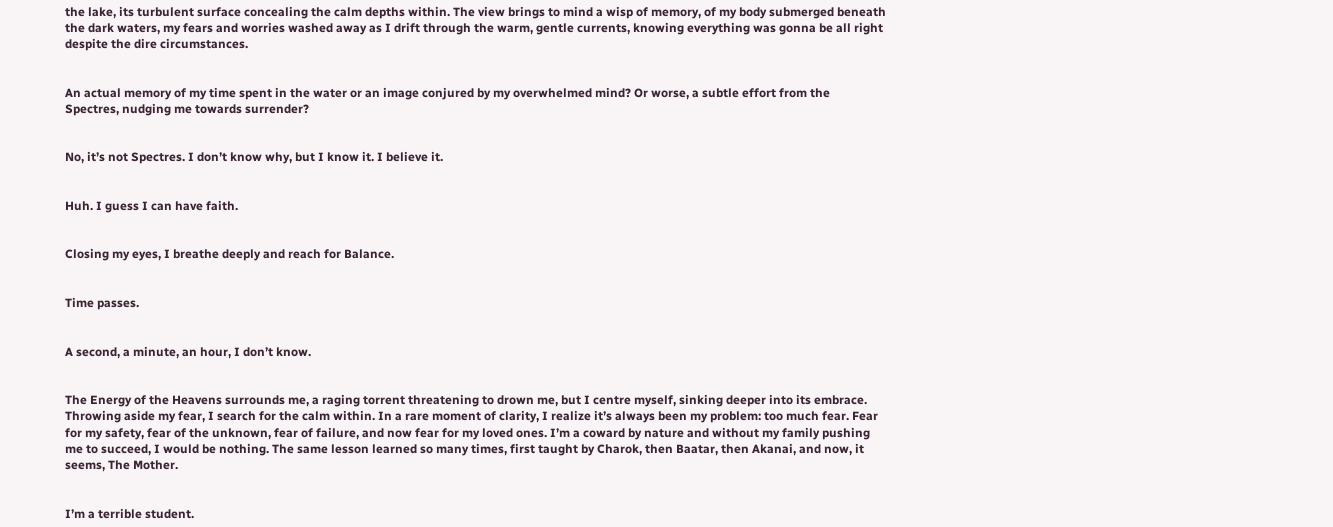the lake, its turbulent surface concealing the calm depths within. The view brings to mind a wisp of memory, of my body submerged beneath the dark waters, my fears and worries washed away as I drift through the warm, gentle currents, knowing everything was gonna be all right despite the dire circumstances.


An actual memory of my time spent in the water or an image conjured by my overwhelmed mind? Or worse, a subtle effort from the Spectres, nudging me towards surrender?


No, it’s not Spectres. I don’t know why, but I know it. I believe it.


Huh. I guess I can have faith.


Closing my eyes, I breathe deeply and reach for Balance.


Time passes.


A second, a minute, an hour, I don’t know.


The Energy of the Heavens surrounds me, a raging torrent threatening to drown me, but I centre myself, sinking deeper into its embrace. Throwing aside my fear, I search for the calm within. In a rare moment of clarity, I realize it’s always been my problem: too much fear. Fear for my safety, fear of the unknown, fear of failure, and now fear for my loved ones. I’m a coward by nature and without my family pushing me to succeed, I would be nothing. The same lesson learned so many times, first taught by Charok, then Baatar, then Akanai, and now, it seems, The Mother.


I’m a terrible student.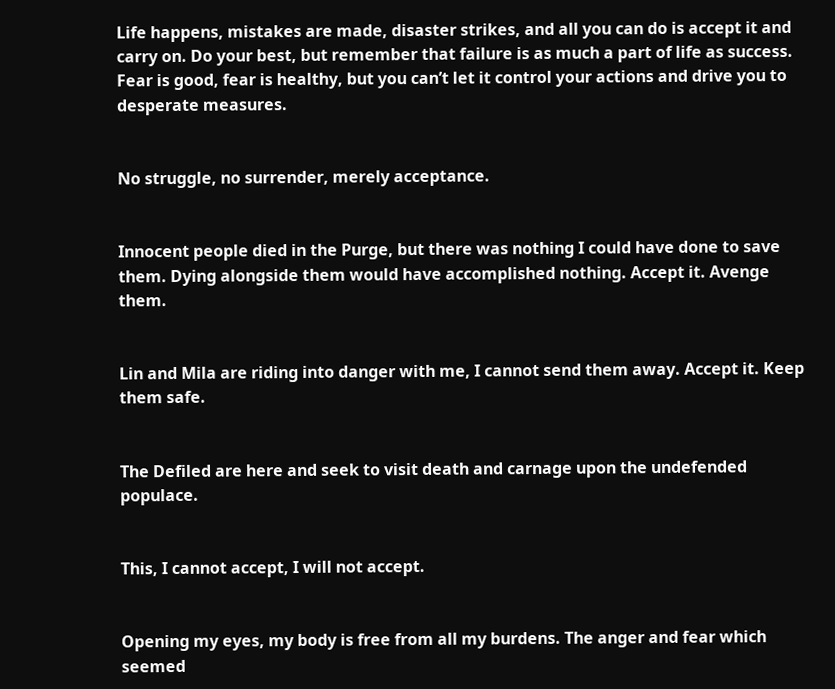Life happens, mistakes are made, disaster strikes, and all you can do is accept it and carry on. Do your best, but remember that failure is as much a part of life as success. Fear is good, fear is healthy, but you can’t let it control your actions and drive you to desperate measures.


No struggle, no surrender, merely acceptance.


Innocent people died in the Purge, but there was nothing I could have done to save them. Dying alongside them would have accomplished nothing. Accept it. Avenge them.


Lin and Mila are riding into danger with me, I cannot send them away. Accept it. Keep them safe.


The Defiled are here and seek to visit death and carnage upon the undefended populace.


This, I cannot accept, I will not accept.


Opening my eyes, my body is free from all my burdens. The anger and fear which seemed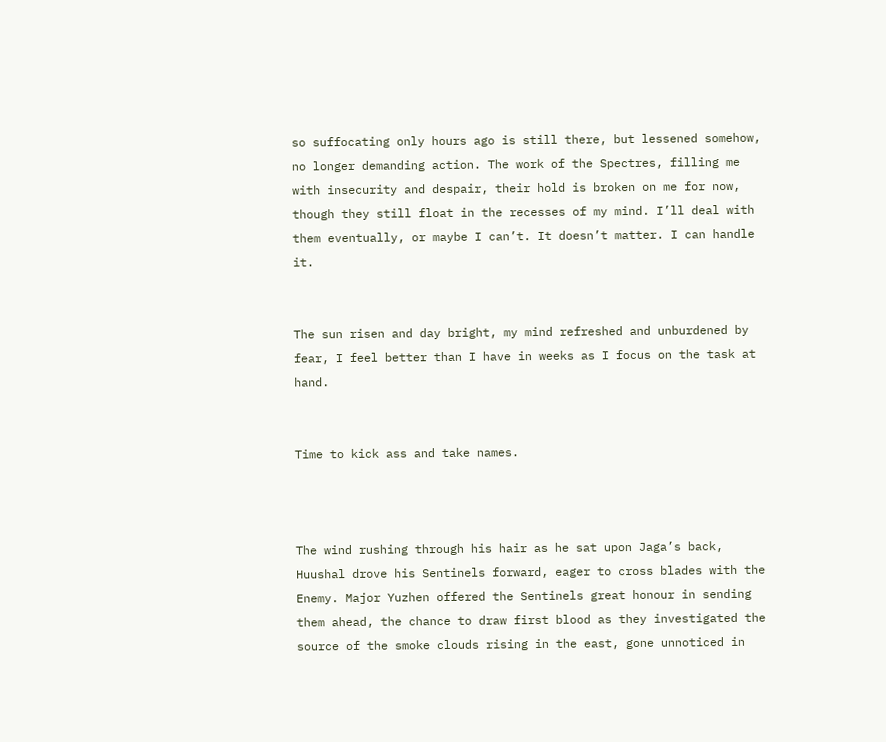so suffocating only hours ago is still there, but lessened somehow, no longer demanding action. The work of the Spectres, filling me with insecurity and despair, their hold is broken on me for now, though they still float in the recesses of my mind. I’ll deal with them eventually, or maybe I can’t. It doesn’t matter. I can handle it.


The sun risen and day bright, my mind refreshed and unburdened by fear, I feel better than I have in weeks as I focus on the task at hand.


Time to kick ass and take names.



The wind rushing through his hair as he sat upon Jaga’s back, Huushal drove his Sentinels forward, eager to cross blades with the Enemy. Major Yuzhen offered the Sentinels great honour in sending them ahead, the chance to draw first blood as they investigated the source of the smoke clouds rising in the east, gone unnoticed in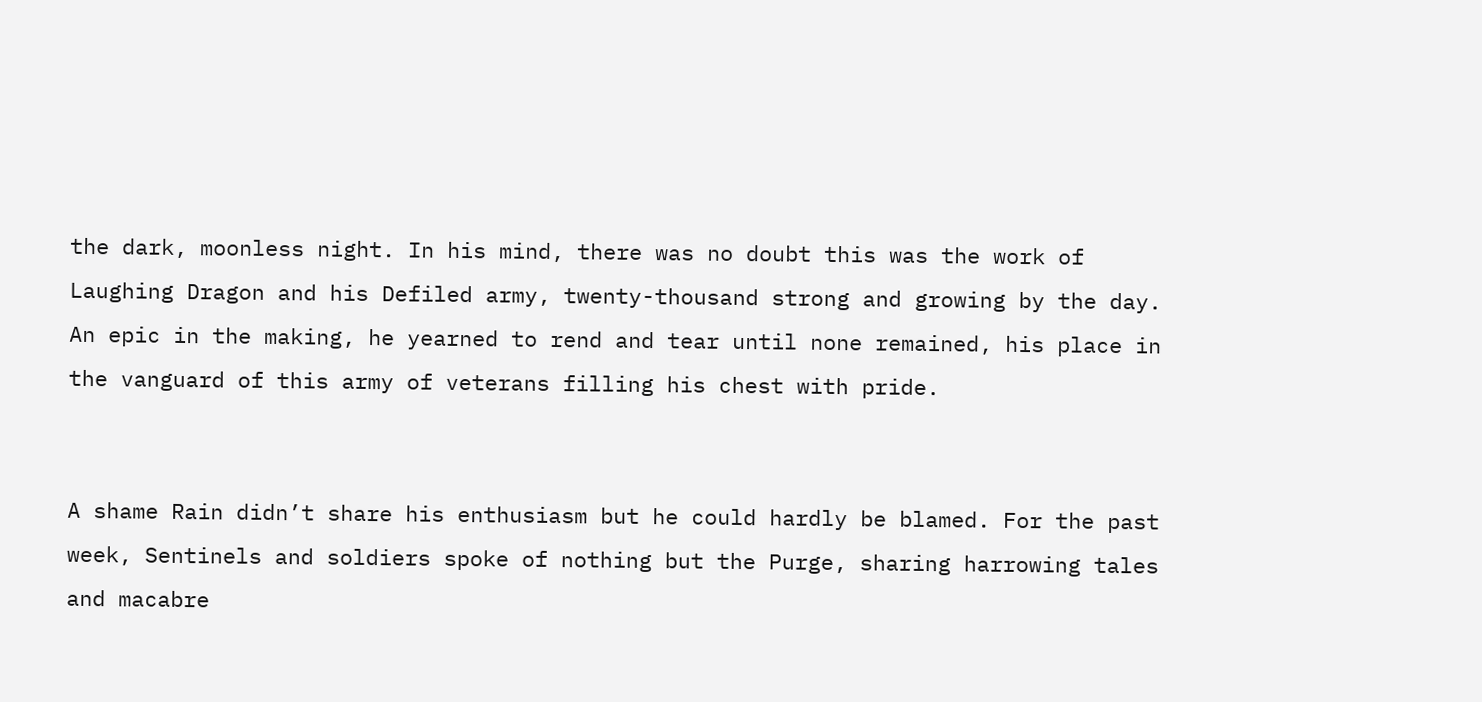the dark, moonless night. In his mind, there was no doubt this was the work of Laughing Dragon and his Defiled army, twenty-thousand strong and growing by the day. An epic in the making, he yearned to rend and tear until none remained, his place in the vanguard of this army of veterans filling his chest with pride.


A shame Rain didn’t share his enthusiasm but he could hardly be blamed. For the past week, Sentinels and soldiers spoke of nothing but the Purge, sharing harrowing tales and macabre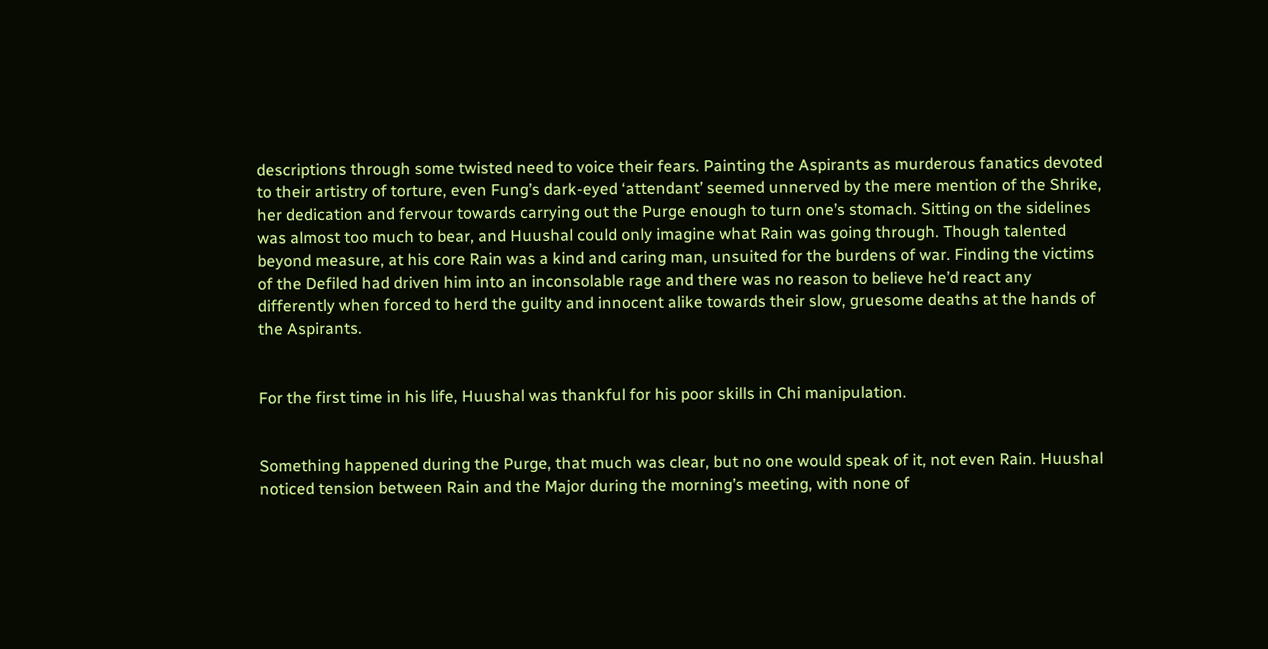descriptions through some twisted need to voice their fears. Painting the Aspirants as murderous fanatics devoted to their artistry of torture, even Fung’s dark-eyed ‘attendant’ seemed unnerved by the mere mention of the Shrike, her dedication and fervour towards carrying out the Purge enough to turn one’s stomach. Sitting on the sidelines was almost too much to bear, and Huushal could only imagine what Rain was going through. Though talented beyond measure, at his core Rain was a kind and caring man, unsuited for the burdens of war. Finding the victims of the Defiled had driven him into an inconsolable rage and there was no reason to believe he’d react any differently when forced to herd the guilty and innocent alike towards their slow, gruesome deaths at the hands of the Aspirants.


For the first time in his life, Huushal was thankful for his poor skills in Chi manipulation.


Something happened during the Purge, that much was clear, but no one would speak of it, not even Rain. Huushal noticed tension between Rain and the Major during the morning’s meeting, with none of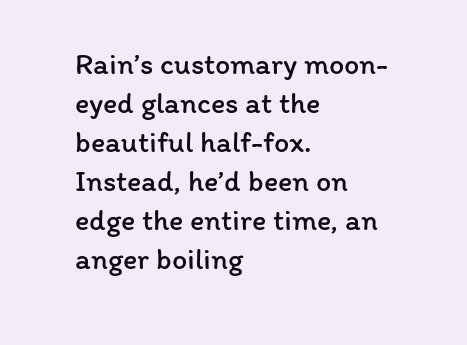Rain’s customary moon-eyed glances at the beautiful half-fox. Instead, he’d been on edge the entire time, an anger boiling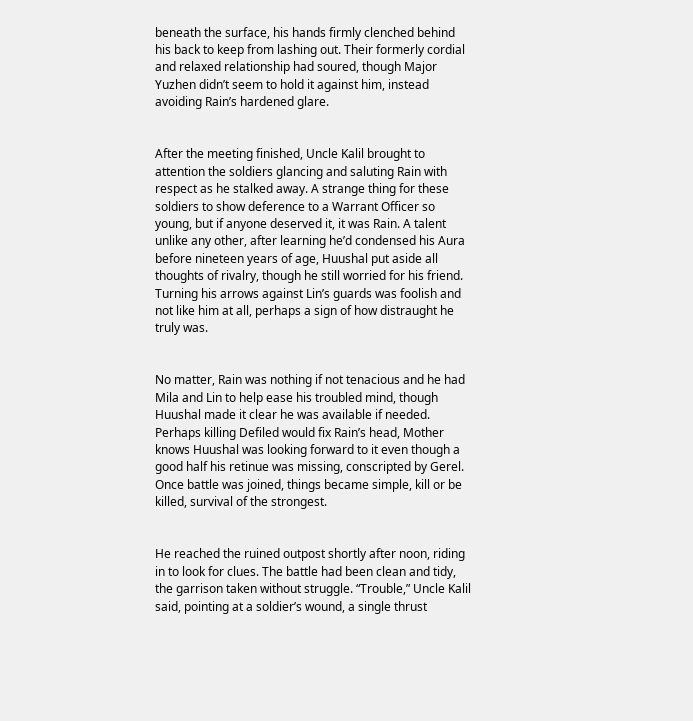beneath the surface, his hands firmly clenched behind his back to keep from lashing out. Their formerly cordial and relaxed relationship had soured, though Major Yuzhen didn’t seem to hold it against him, instead avoiding Rain’s hardened glare.


After the meeting finished, Uncle Kalil brought to attention the soldiers glancing and saluting Rain with respect as he stalked away. A strange thing for these soldiers to show deference to a Warrant Officer so young, but if anyone deserved it, it was Rain. A talent unlike any other, after learning he’d condensed his Aura before nineteen years of age, Huushal put aside all thoughts of rivalry, though he still worried for his friend. Turning his arrows against Lin’s guards was foolish and not like him at all, perhaps a sign of how distraught he truly was.


No matter, Rain was nothing if not tenacious and he had Mila and Lin to help ease his troubled mind, though Huushal made it clear he was available if needed. Perhaps killing Defiled would fix Rain’s head, Mother knows Huushal was looking forward to it even though a good half his retinue was missing, conscripted by Gerel. Once battle was joined, things became simple, kill or be killed, survival of the strongest.


He reached the ruined outpost shortly after noon, riding in to look for clues. The battle had been clean and tidy, the garrison taken without struggle. “Trouble,” Uncle Kalil said, pointing at a soldier’s wound, a single thrust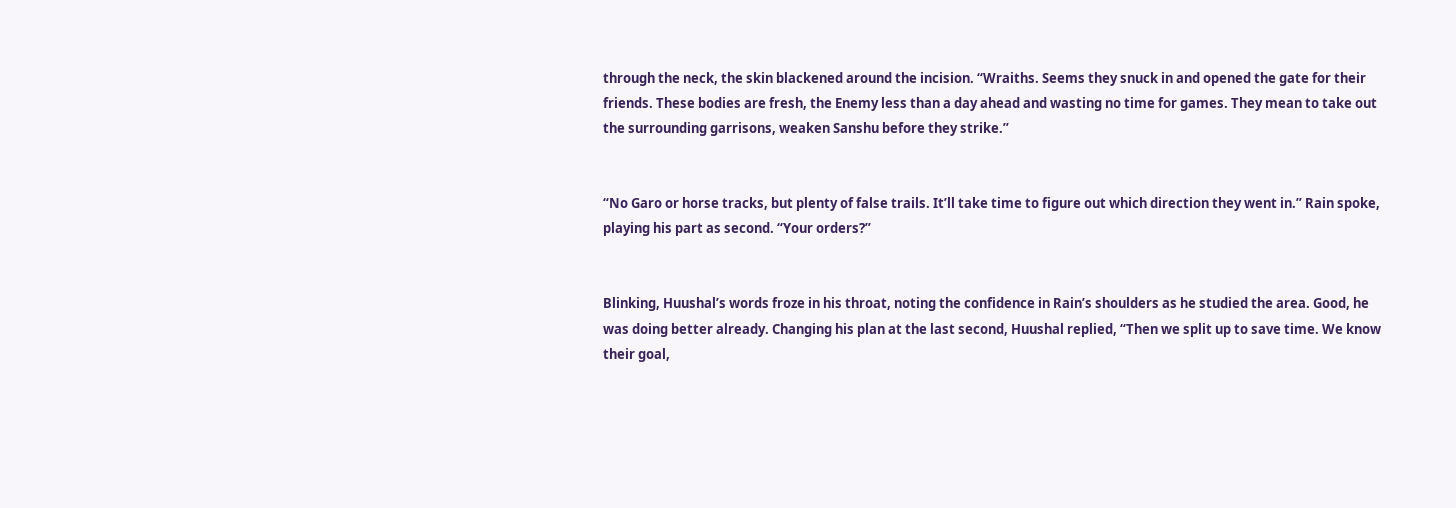through the neck, the skin blackened around the incision. “Wraiths. Seems they snuck in and opened the gate for their friends. These bodies are fresh, the Enemy less than a day ahead and wasting no time for games. They mean to take out the surrounding garrisons, weaken Sanshu before they strike.”


“No Garo or horse tracks, but plenty of false trails. It’ll take time to figure out which direction they went in.” Rain spoke, playing his part as second. “Your orders?”


Blinking, Huushal’s words froze in his throat, noting the confidence in Rain’s shoulders as he studied the area. Good, he was doing better already. Changing his plan at the last second, Huushal replied, “Then we split up to save time. We know their goal,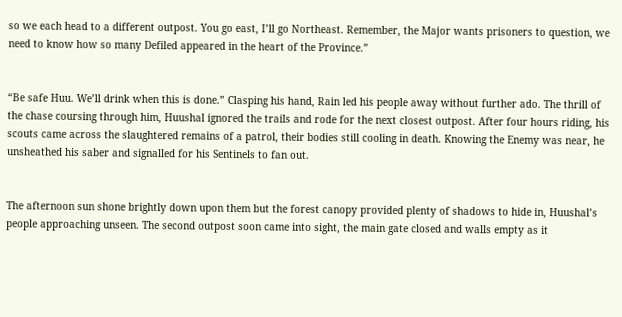so we each head to a different outpost. You go east, I’ll go Northeast. Remember, the Major wants prisoners to question, we need to know how so many Defiled appeared in the heart of the Province.”


“Be safe Huu. We’ll drink when this is done.” Clasping his hand, Rain led his people away without further ado. The thrill of the chase coursing through him, Huushal ignored the trails and rode for the next closest outpost. After four hours riding, his scouts came across the slaughtered remains of a patrol, their bodies still cooling in death. Knowing the Enemy was near, he unsheathed his saber and signalled for his Sentinels to fan out.


The afternoon sun shone brightly down upon them but the forest canopy provided plenty of shadows to hide in, Huushal’s people approaching unseen. The second outpost soon came into sight, the main gate closed and walls empty as it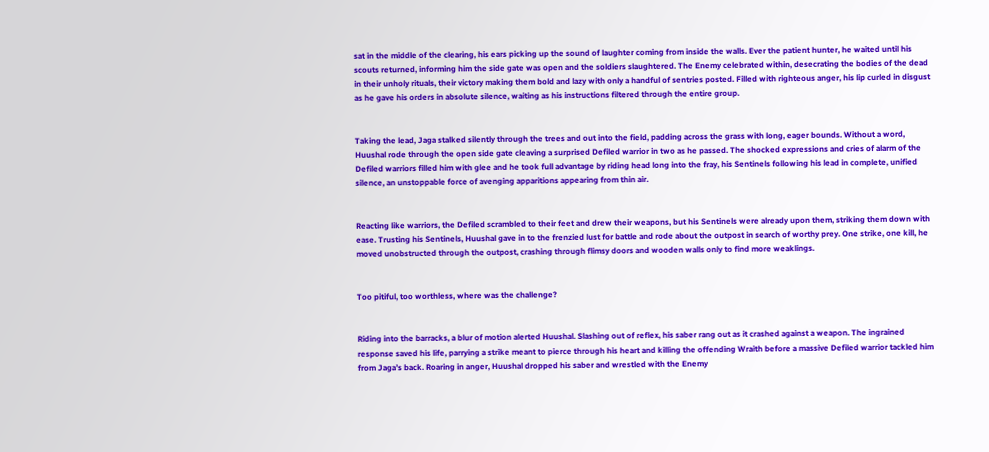sat in the middle of the clearing, his ears picking up the sound of laughter coming from inside the walls. Ever the patient hunter, he waited until his scouts returned, informing him the side gate was open and the soldiers slaughtered. The Enemy celebrated within, desecrating the bodies of the dead in their unholy rituals, their victory making them bold and lazy with only a handful of sentries posted. Filled with righteous anger, his lip curled in disgust as he gave his orders in absolute silence, waiting as his instructions filtered through the entire group.


Taking the lead, Jaga stalked silently through the trees and out into the field, padding across the grass with long, eager bounds. Without a word, Huushal rode through the open side gate cleaving a surprised Defiled warrior in two as he passed. The shocked expressions and cries of alarm of the Defiled warriors filled him with glee and he took full advantage by riding head long into the fray, his Sentinels following his lead in complete, unified silence, an unstoppable force of avenging apparitions appearing from thin air.


Reacting like warriors, the Defiled scrambled to their feet and drew their weapons, but his Sentinels were already upon them, striking them down with ease. Trusting his Sentinels, Huushal gave in to the frenzied lust for battle and rode about the outpost in search of worthy prey. One strike, one kill, he moved unobstructed through the outpost, crashing through flimsy doors and wooden walls only to find more weaklings.


Too pitiful, too worthless, where was the challenge?


Riding into the barracks, a blur of motion alerted Huushal. Slashing out of reflex, his saber rang out as it crashed against a weapon. The ingrained response saved his life, parrying a strike meant to pierce through his heart and killing the offending Wraith before a massive Defiled warrior tackled him from Jaga’s back. Roaring in anger, Huushal dropped his saber and wrestled with the Enemy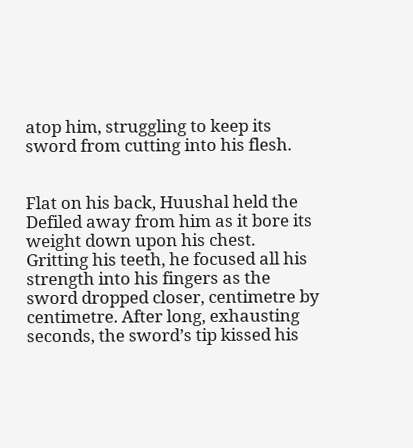atop him, struggling to keep its sword from cutting into his flesh.


Flat on his back, Huushal held the Defiled away from him as it bore its weight down upon his chest. Gritting his teeth, he focused all his strength into his fingers as the sword dropped closer, centimetre by centimetre. After long, exhausting seconds, the sword’s tip kissed his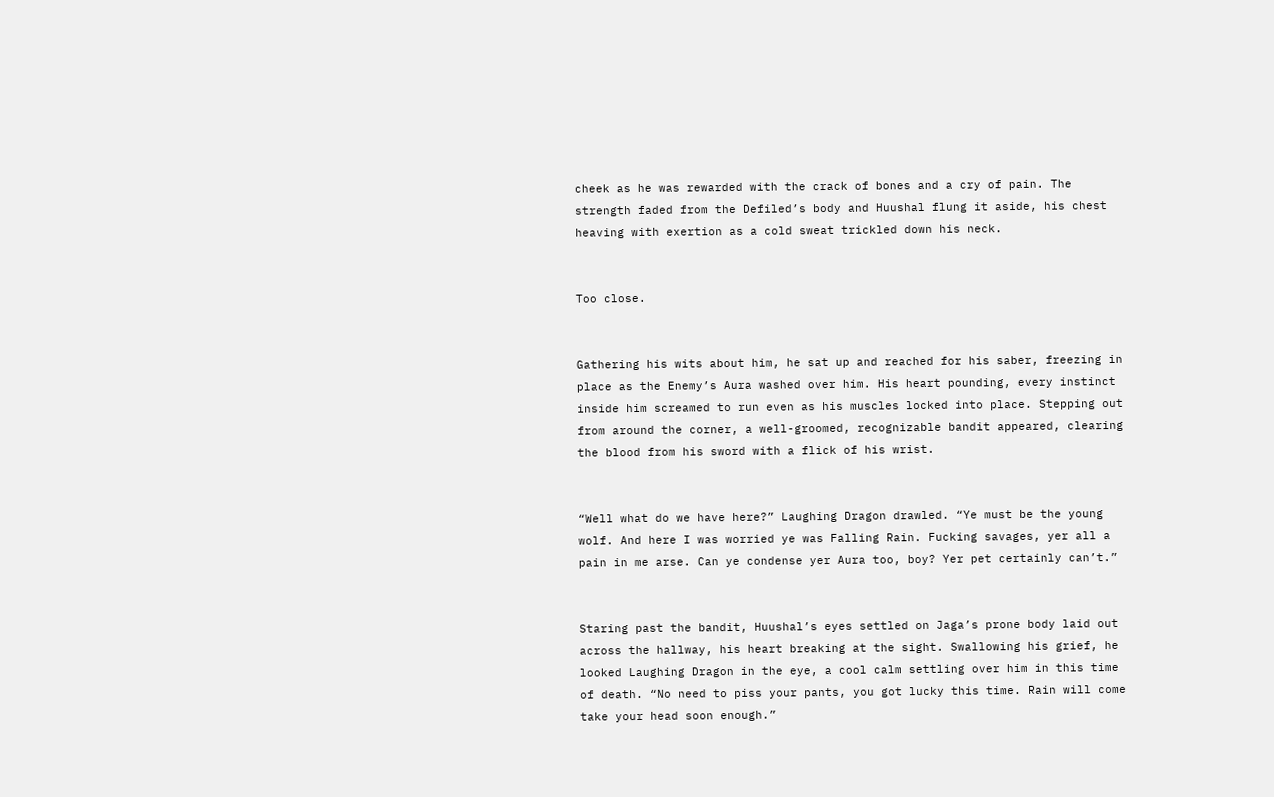cheek as he was rewarded with the crack of bones and a cry of pain. The strength faded from the Defiled’s body and Huushal flung it aside, his chest heaving with exertion as a cold sweat trickled down his neck.


Too close.


Gathering his wits about him, he sat up and reached for his saber, freezing in place as the Enemy’s Aura washed over him. His heart pounding, every instinct inside him screamed to run even as his muscles locked into place. Stepping out from around the corner, a well-groomed, recognizable bandit appeared, clearing the blood from his sword with a flick of his wrist.


“Well what do we have here?” Laughing Dragon drawled. “Ye must be the young wolf. And here I was worried ye was Falling Rain. Fucking savages, yer all a pain in me arse. Can ye condense yer Aura too, boy? Yer pet certainly can’t.”


Staring past the bandit, Huushal’s eyes settled on Jaga’s prone body laid out across the hallway, his heart breaking at the sight. Swallowing his grief, he looked Laughing Dragon in the eye, a cool calm settling over him in this time of death. “No need to piss your pants, you got lucky this time. Rain will come take your head soon enough.”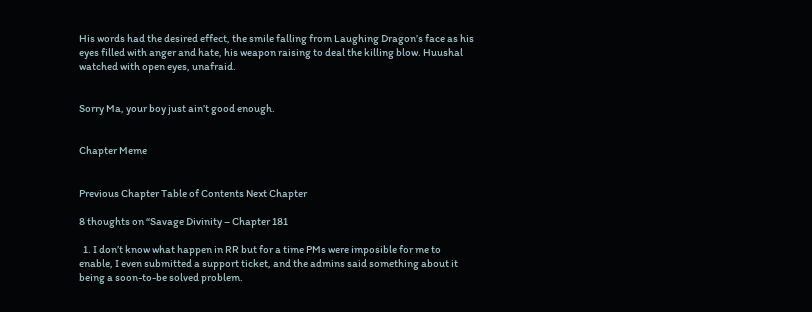His words had the desired effect, the smile falling from Laughing Dragon’s face as his eyes filled with anger and hate, his weapon raising to deal the killing blow. Huushal watched with open eyes, unafraid.


Sorry Ma, your boy just ain’t good enough.


Chapter Meme


Previous Chapter Table of Contents Next Chapter

8 thoughts on “Savage Divinity – Chapter 181

  1. I don’t know what happen in RR but for a time PMs were imposible for me to enable, I even submitted a support ticket, and the admins said something about it being a soon-to-be solved problem.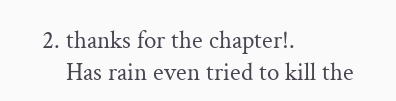2. thanks for the chapter!.
    Has rain even tried to kill the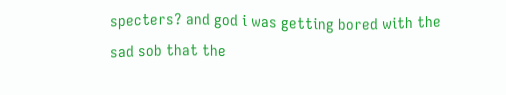specters? and god i was getting bored with the sad sob that the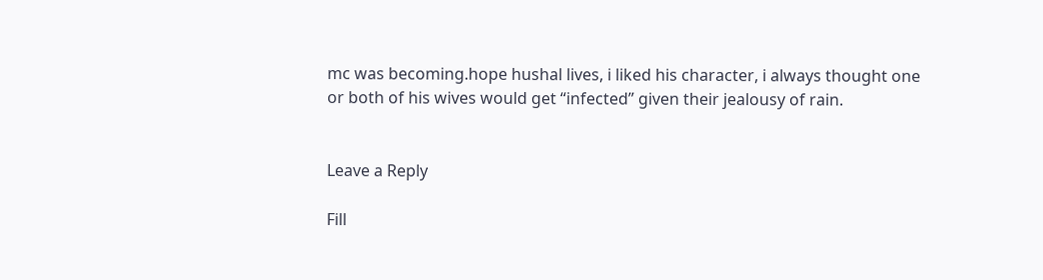mc was becoming.hope hushal lives, i liked his character, i always thought one or both of his wives would get “infected” given their jealousy of rain.


Leave a Reply

Fill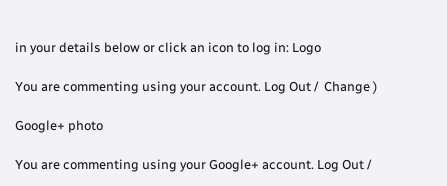in your details below or click an icon to log in: Logo

You are commenting using your account. Log Out /  Change )

Google+ photo

You are commenting using your Google+ account. Log Out /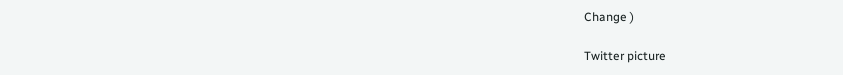Change )

Twitter picture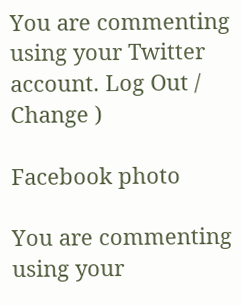You are commenting using your Twitter account. Log Out /  Change )

Facebook photo

You are commenting using your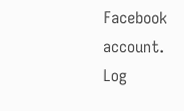Facebook account. Log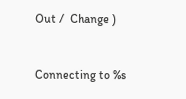Out /  Change )


Connecting to %s